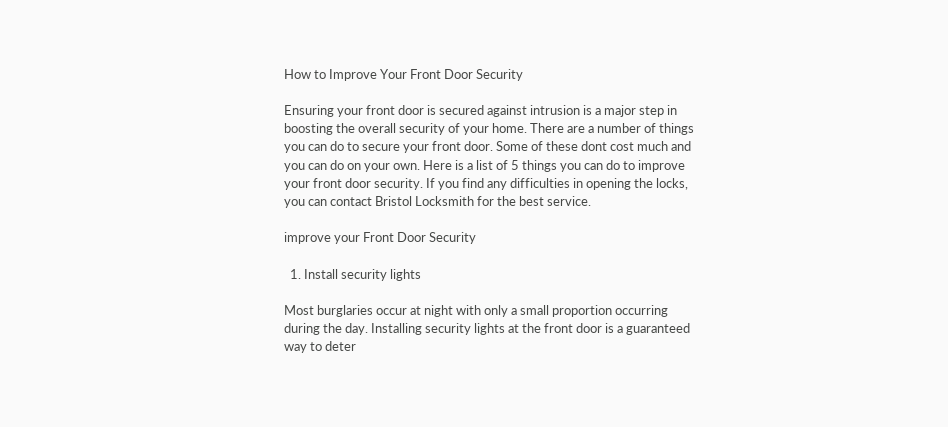How to Improve Your Front Door Security

Ensuring your front door is secured against intrusion is a major step in boosting the overall security of your home. There are a number of things you can do to secure your front door. Some of these dont cost much and you can do on your own. Here is a list of 5 things you can do to improve your front door security. If you find any difficulties in opening the locks, you can contact Bristol Locksmith for the best service.

improve your Front Door Security

  1. Install security lights

Most burglaries occur at night with only a small proportion occurring during the day. Installing security lights at the front door is a guaranteed way to deter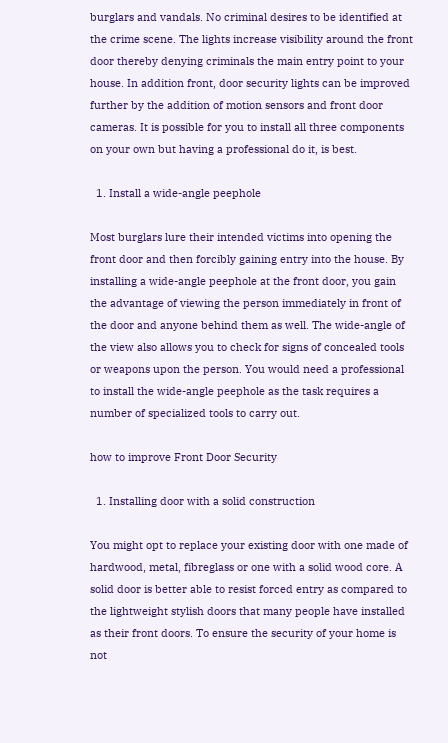burglars and vandals. No criminal desires to be identified at the crime scene. The lights increase visibility around the front door thereby denying criminals the main entry point to your house. In addition front, door security lights can be improved further by the addition of motion sensors and front door cameras. It is possible for you to install all three components on your own but having a professional do it, is best.

  1. Install a wide-angle peephole

Most burglars lure their intended victims into opening the front door and then forcibly gaining entry into the house. By installing a wide-angle peephole at the front door, you gain the advantage of viewing the person immediately in front of the door and anyone behind them as well. The wide-angle of the view also allows you to check for signs of concealed tools or weapons upon the person. You would need a professional to install the wide-angle peephole as the task requires a number of specialized tools to carry out.

how to improve Front Door Security

  1. Installing door with a solid construction

You might opt to replace your existing door with one made of hardwood, metal, fibreglass or one with a solid wood core. A solid door is better able to resist forced entry as compared to the lightweight stylish doors that many people have installed as their front doors. To ensure the security of your home is not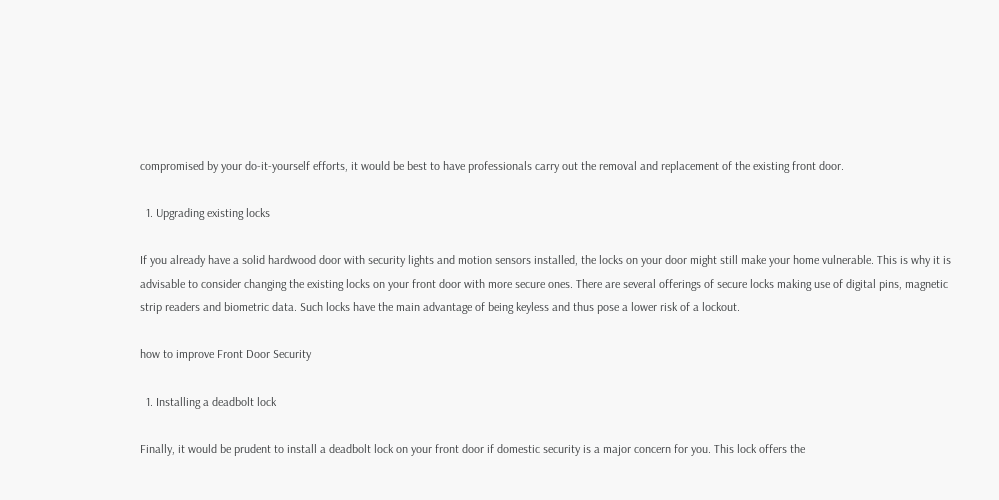compromised by your do-it-yourself efforts, it would be best to have professionals carry out the removal and replacement of the existing front door.

  1. Upgrading existing locks

If you already have a solid hardwood door with security lights and motion sensors installed, the locks on your door might still make your home vulnerable. This is why it is advisable to consider changing the existing locks on your front door with more secure ones. There are several offerings of secure locks making use of digital pins, magnetic strip readers and biometric data. Such locks have the main advantage of being keyless and thus pose a lower risk of a lockout.

how to improve Front Door Security

  1. Installing a deadbolt lock

Finally, it would be prudent to install a deadbolt lock on your front door if domestic security is a major concern for you. This lock offers the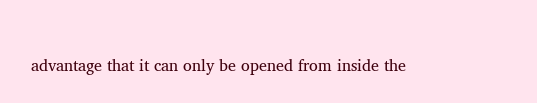advantage that it can only be opened from inside the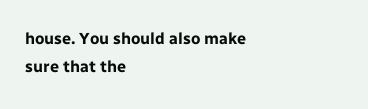house. You should also make sure that the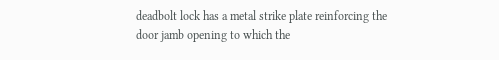deadbolt lock has a metal strike plate reinforcing the door jamb opening to which the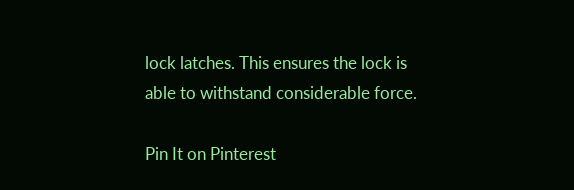lock latches. This ensures the lock is able to withstand considerable force.

Pin It on Pinterest